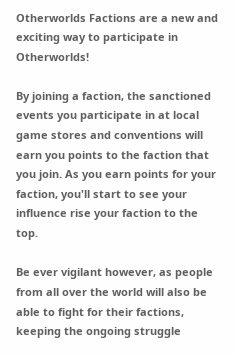Otherworlds Factions are a new and exciting way to participate in Otherworlds!

By joining a faction, the sanctioned events you participate in at local game stores and conventions will earn you points to the faction that you join. As you earn points for your faction, you'll start to see your influence rise your faction to the top.

Be ever vigilant however, as people from all over the world will also be able to fight for their factions, keeping the ongoing struggle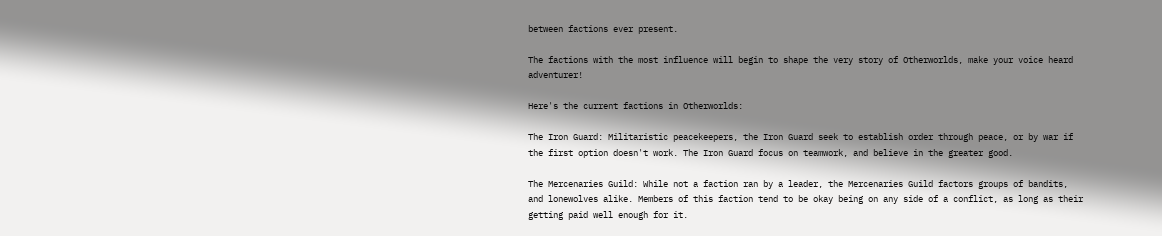between factions ever present.

The factions with the most influence will begin to shape the very story of Otherworlds, make your voice heard adventurer!

Here's the current factions in Otherworlds:

The Iron Guard: Militaristic peacekeepers, the Iron Guard seek to establish order through peace, or by war if the first option doesn't work. The Iron Guard focus on teamwork, and believe in the greater good.

The Mercenaries Guild: While not a faction ran by a leader, the Mercenaries Guild factors groups of bandits, and lonewolves alike. Members of this faction tend to be okay being on any side of a conflict, as long as their getting paid well enough for it.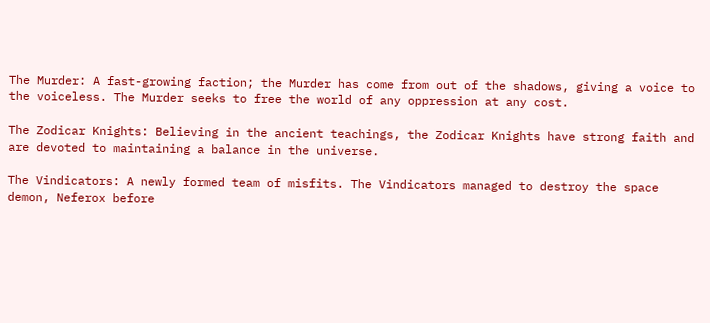The Murder: A fast-growing faction; the Murder has come from out of the shadows, giving a voice to the voiceless. The Murder seeks to free the world of any oppression at any cost.

The Zodicar Knights: Believing in the ancient teachings, the Zodicar Knights have strong faith and are devoted to maintaining a balance in the universe.

The Vindicators: A newly formed team of misfits. The Vindicators managed to destroy the space demon, Neferox before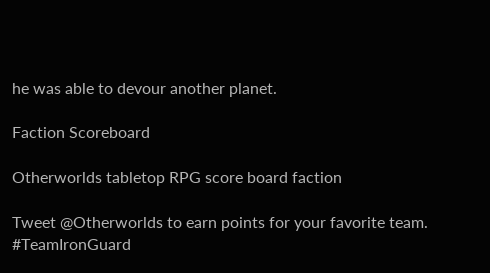he was able to devour another planet.

Faction Scoreboard

Otherworlds tabletop RPG score board faction

Tweet @Otherworlds to earn points for your favorite team. #TeamIronGuard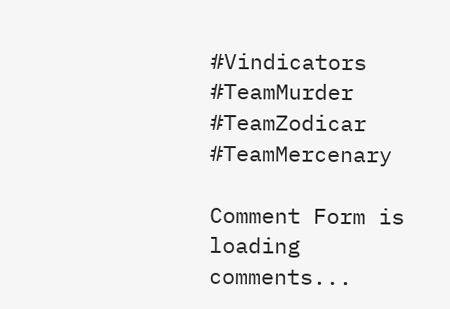#Vindicators #TeamMurder #TeamZodicar #TeamMercenary

Comment Form is loading comments...